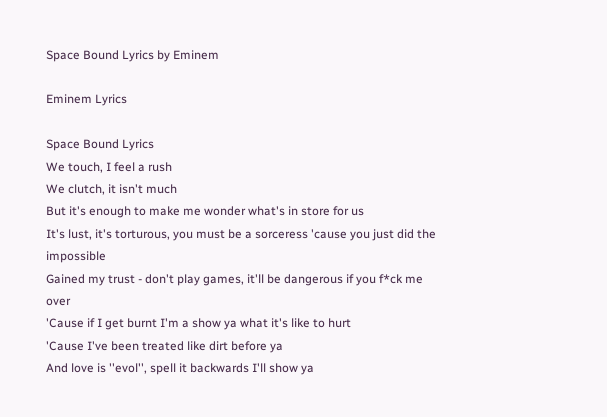Space Bound Lyrics by Eminem

Eminem Lyrics

Space Bound Lyrics
We touch, I feel a rush
We clutch, it isn't much
But it's enough to make me wonder what's in store for us
It's lust, it's torturous, you must be a sorceress 'cause you just did the impossible
Gained my trust - don't play games, it'll be dangerous if you f*ck me over
'Cause if I get burnt I'm a show ya what it's like to hurt
'Cause I've been treated like dirt before ya
And love is ''evol'', spell it backwards I'll show ya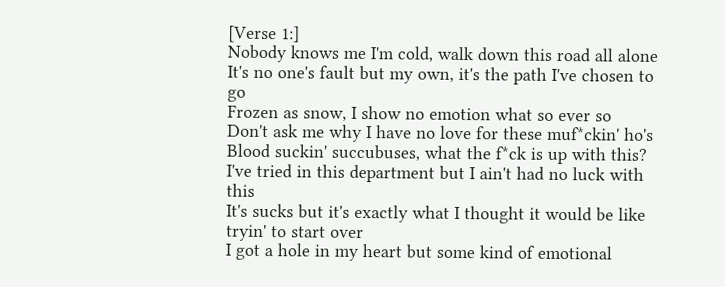[Verse 1:]
Nobody knows me I'm cold, walk down this road all alone
It's no one's fault but my own, it's the path I've chosen to go
Frozen as snow, I show no emotion what so ever so
Don't ask me why I have no love for these muf*ckin' ho's
Blood suckin' succubuses, what the f*ck is up with this?
I've tried in this department but I ain't had no luck with this
It's sucks but it's exactly what I thought it would be like tryin' to start over
I got a hole in my heart but some kind of emotional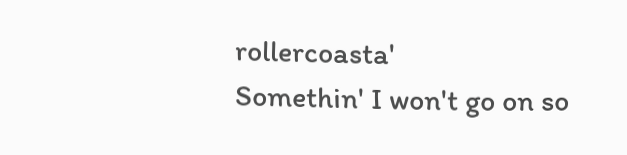rollercoasta'
Somethin' I won't go on so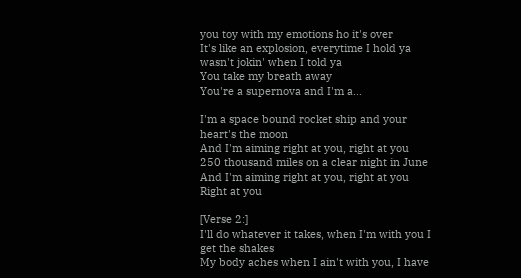you toy with my emotions ho it's over
It's like an explosion, everytime I hold ya wasn't jokin' when I told ya
You take my breath away
You're a supernova and I'm a...

I'm a space bound rocket ship and your heart's the moon
And I'm aiming right at you, right at you
250 thousand miles on a clear night in June
And I'm aiming right at you, right at you
Right at you

[Verse 2:]
I'll do whatever it takes, when I'm with you I get the shakes
My body aches when I ain't with you, I have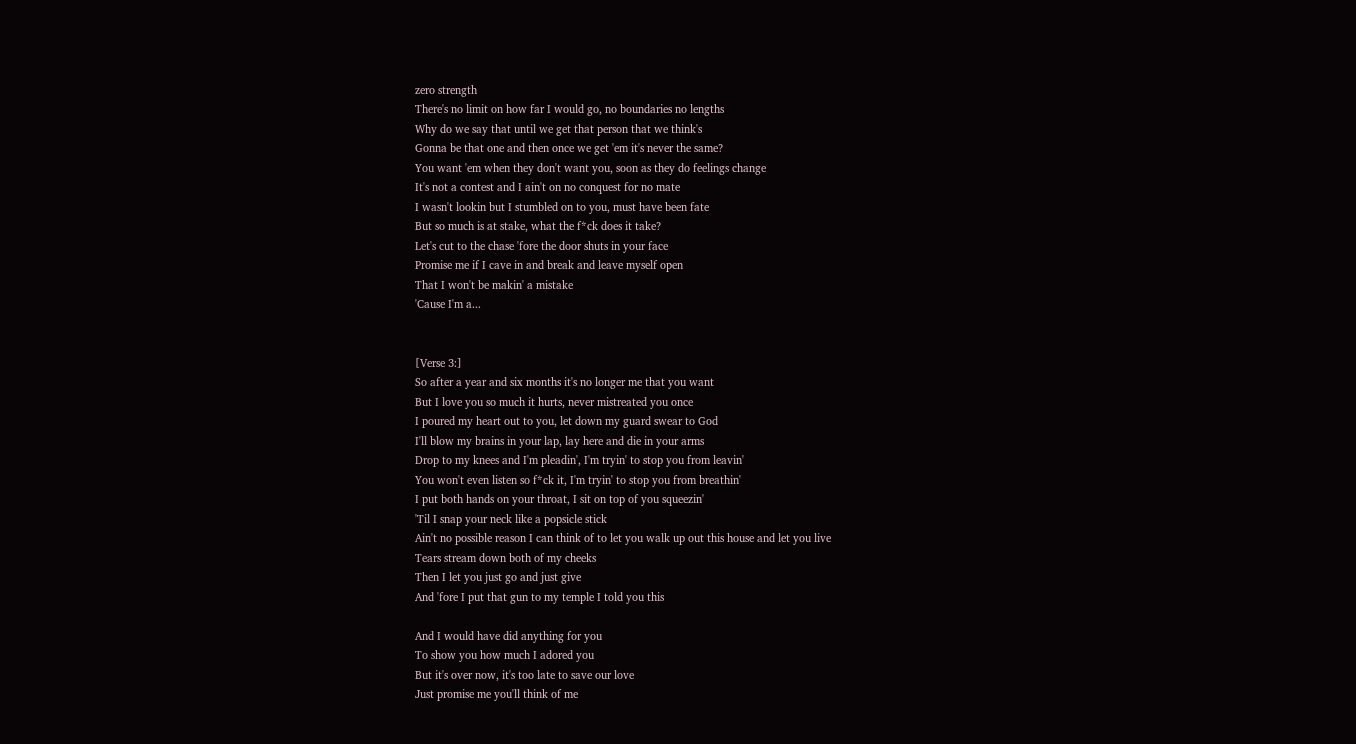zero strength
There's no limit on how far I would go, no boundaries no lengths
Why do we say that until we get that person that we think's
Gonna be that one and then once we get 'em it's never the same?
You want 'em when they don't want you, soon as they do feelings change
It's not a contest and I ain't on no conquest for no mate
I wasn't lookin but I stumbled on to you, must have been fate
But so much is at stake, what the f*ck does it take?
Let's cut to the chase 'fore the door shuts in your face
Promise me if I cave in and break and leave myself open
That I won't be makin' a mistake
'Cause I'm a...


[Verse 3:]
So after a year and six months it's no longer me that you want
But I love you so much it hurts, never mistreated you once
I poured my heart out to you, let down my guard swear to God
I'll blow my brains in your lap, lay here and die in your arms
Drop to my knees and I'm pleadin', I'm tryin' to stop you from leavin'
You won't even listen so f*ck it, I'm tryin' to stop you from breathin'
I put both hands on your throat, I sit on top of you squeezin'
'Til I snap your neck like a popsicle stick
Ain't no possible reason I can think of to let you walk up out this house and let you live
Tears stream down both of my cheeks
Then I let you just go and just give
And 'fore I put that gun to my temple I told you this

And I would have did anything for you
To show you how much I adored you
But it's over now, it's too late to save our love
Just promise me you'll think of me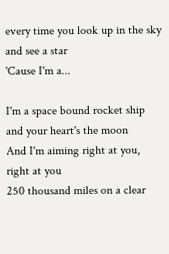every time you look up in the sky and see a star
'Cause I'm a...

I'm a space bound rocket ship and your heart's the moon
And I'm aiming right at you, right at you
250 thousand miles on a clear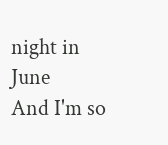night in June
And I'm so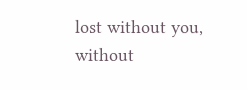lost without you, without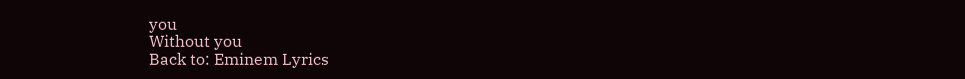you
Without you
Back to: Eminem Lyrics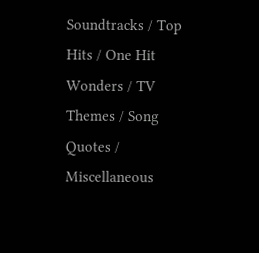Soundtracks / Top Hits / One Hit Wonders / TV Themes / Song Quotes / Miscellaneous